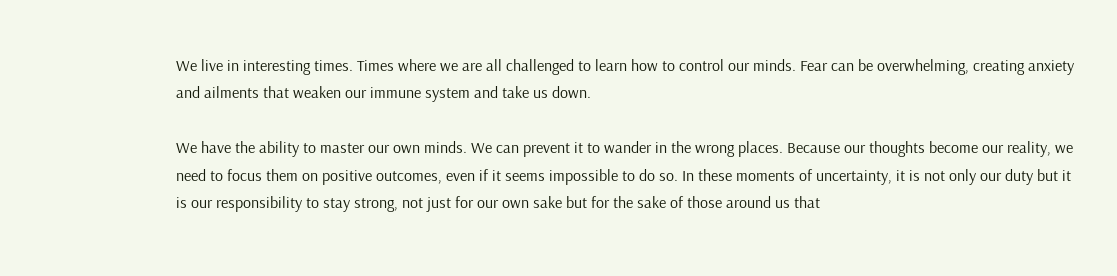We live in interesting times. Times where we are all challenged to learn how to control our minds. Fear can be overwhelming, creating anxiety and ailments that weaken our immune system and take us down.

We have the ability to master our own minds. We can prevent it to wander in the wrong places. Because our thoughts become our reality, we need to focus them on positive outcomes, even if it seems impossible to do so. In these moments of uncertainty, it is not only our duty but it is our responsibility to stay strong, not just for our own sake but for the sake of those around us that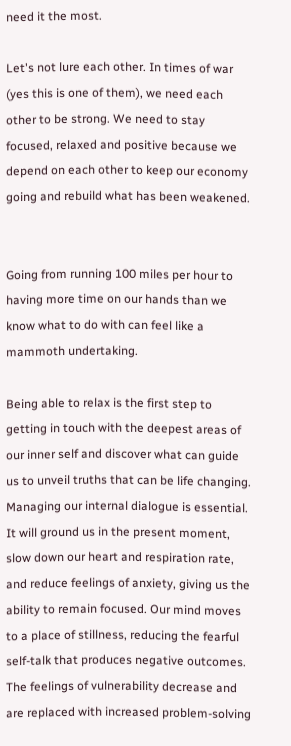need it the most.

Let's not lure each other. In times of war (yes this is one of them), we need each other to be strong. We need to stay focused, relaxed and positive because we depend on each other to keep our economy going and rebuild what has been weakened.


Going from running 100 miles per hour to having more time on our hands than we know what to do with can feel like a mammoth undertaking.

Being able to relax is the first step to getting in touch with the deepest areas of our inner self and discover what can guide us to unveil truths that can be life changing. Managing our internal dialogue is essential. It will ground us in the present moment, slow down our heart and respiration rate, and reduce feelings of anxiety, giving us the ability to remain focused. Our mind moves to a place of stillness, reducing the fearful self-talk that produces negative outcomes. The feelings of vulnerability decrease and are replaced with increased problem-solving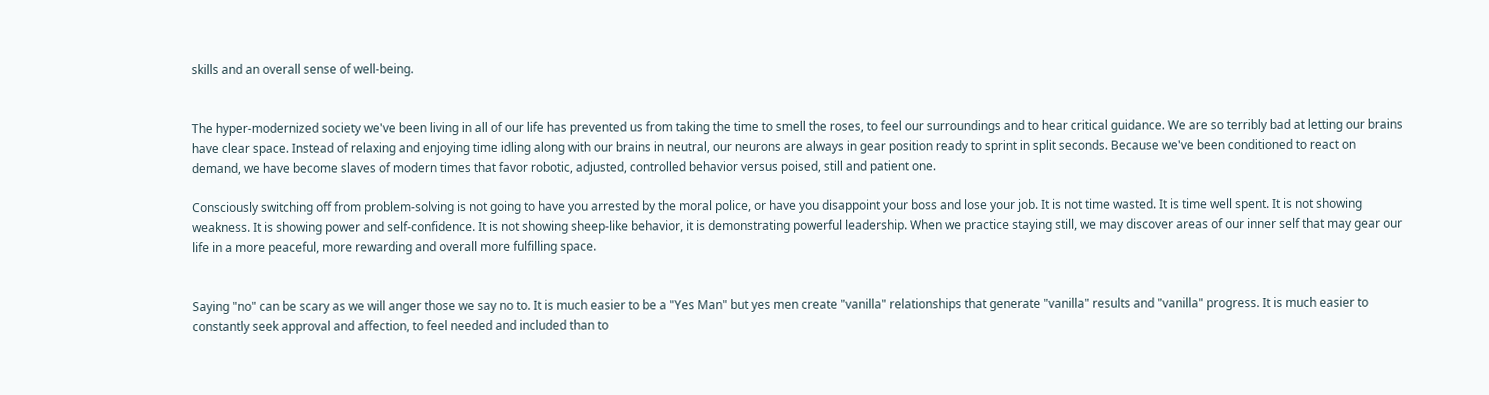skills and an overall sense of well-being.


The hyper-modernized society we've been living in all of our life has prevented us from taking the time to smell the roses, to feel our surroundings and to hear critical guidance. We are so terribly bad at letting our brains have clear space. Instead of relaxing and enjoying time idling along with our brains in neutral, our neurons are always in gear position ready to sprint in split seconds. Because we've been conditioned to react on demand, we have become slaves of modern times that favor robotic, adjusted, controlled behavior versus poised, still and patient one.

Consciously switching off from problem-solving is not going to have you arrested by the moral police, or have you disappoint your boss and lose your job. It is not time wasted. It is time well spent. It is not showing weakness. It is showing power and self-confidence. It is not showing sheep-like behavior, it is demonstrating powerful leadership. When we practice staying still, we may discover areas of our inner self that may gear our life in a more peaceful, more rewarding and overall more fulfilling space.


Saying "no" can be scary as we will anger those we say no to. It is much easier to be a "Yes Man" but yes men create "vanilla" relationships that generate "vanilla" results and "vanilla" progress. It is much easier to constantly seek approval and affection, to feel needed and included than to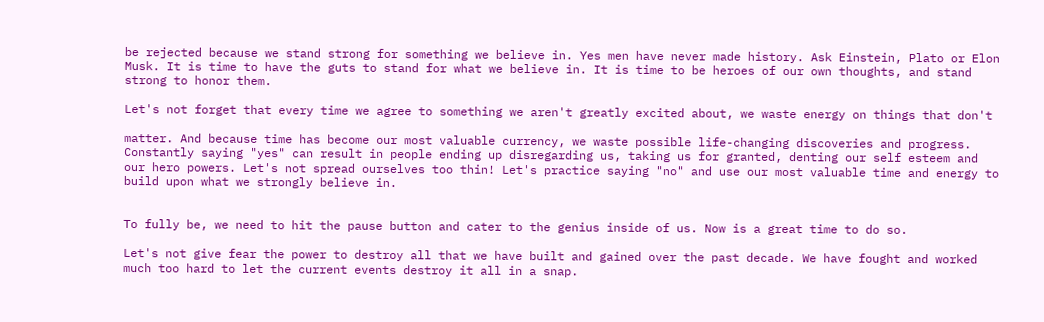be rejected because we stand strong for something we believe in. Yes men have never made history. Ask Einstein, Plato or Elon Musk. It is time to have the guts to stand for what we believe in. It is time to be heroes of our own thoughts, and stand strong to honor them.

Let's not forget that every time we agree to something we aren't greatly excited about, we waste energy on things that don't

matter. And because time has become our most valuable currency, we waste possible life-changing discoveries and progress. Constantly saying "yes" can result in people ending up disregarding us, taking us for granted, denting our self esteem and our hero powers. Let's not spread ourselves too thin! Let's practice saying "no" and use our most valuable time and energy to build upon what we strongly believe in.


To fully be, we need to hit the pause button and cater to the genius inside of us. Now is a great time to do so.

Let's not give fear the power to destroy all that we have built and gained over the past decade. We have fought and worked much too hard to let the current events destroy it all in a snap.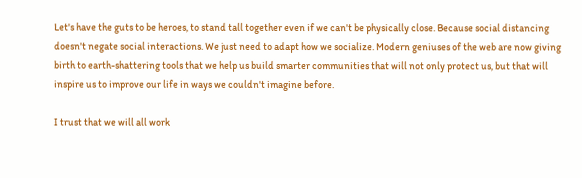Let's have the guts to be heroes, to stand tall together even if we can't be physically close. Because social distancing doesn't negate social interactions. We just need to adapt how we socialize. Modern geniuses of the web are now giving birth to earth-shattering tools that we help us build smarter communities that will not only protect us, but that will inspire us to improve our life in ways we couldn't imagine before.

I trust that we will all work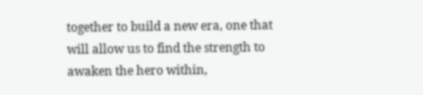together to build a new era, one that will allow us to find the strength to awaken the hero within,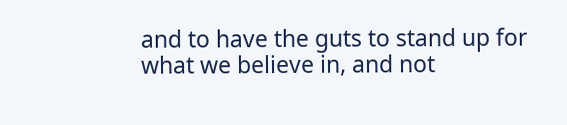and to have the guts to stand up for what we believe in, and not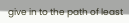give in to the path of least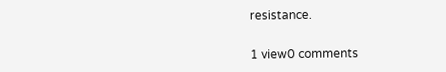resistance.


1 view0 comments